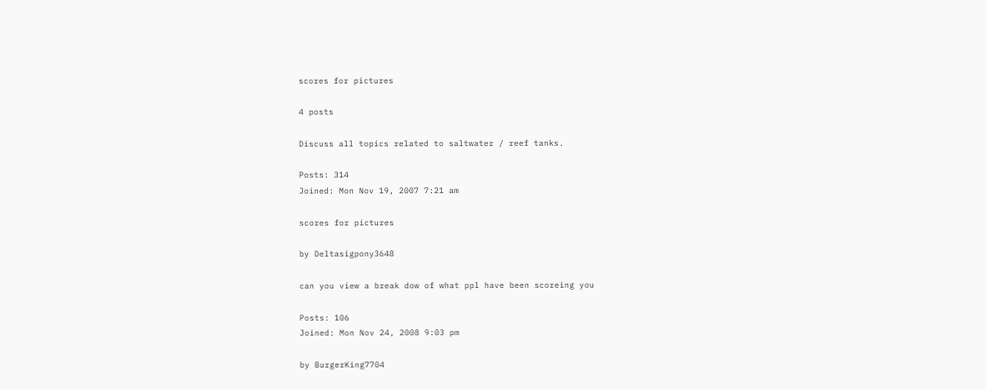scores for pictures

4 posts

Discuss all topics related to saltwater / reef tanks.

Posts: 314
Joined: Mon Nov 19, 2007 7:21 am

scores for pictures

by Deltasigpony3648

can you view a break dow of what ppl have been scoreing you

Posts: 106
Joined: Mon Nov 24, 2008 9:03 pm

by BurgerKing7704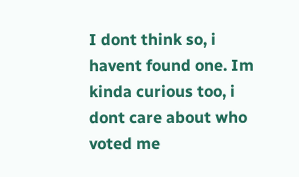I dont think so, i havent found one. Im kinda curious too, i dont care about who voted me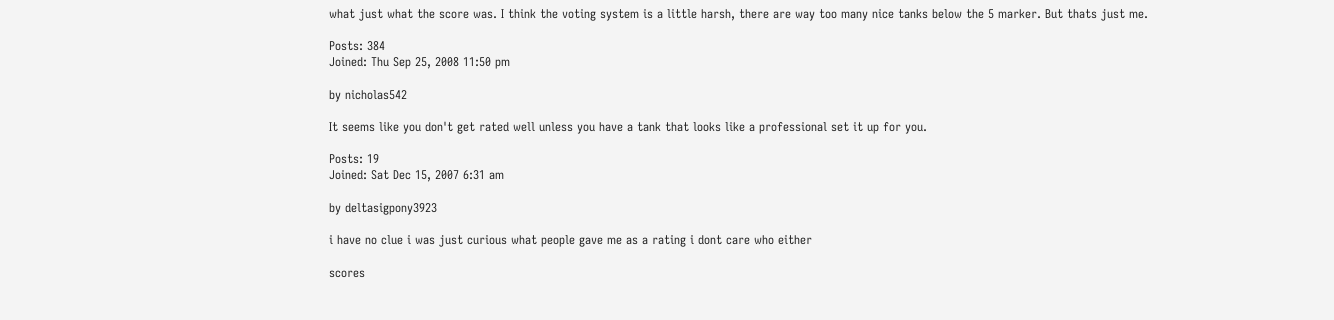what just what the score was. I think the voting system is a little harsh, there are way too many nice tanks below the 5 marker. But thats just me.

Posts: 384
Joined: Thu Sep 25, 2008 11:50 pm

by nicholas542

It seems like you don't get rated well unless you have a tank that looks like a professional set it up for you.

Posts: 19
Joined: Sat Dec 15, 2007 6:31 am

by deltasigpony3923

i have no clue i was just curious what people gave me as a rating i dont care who either

scores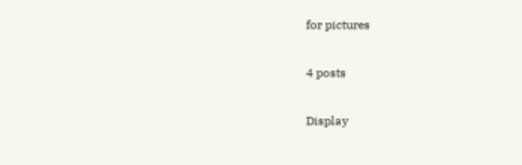for pictures

4 posts

Display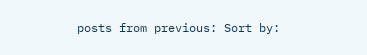posts from previous: Sort by: